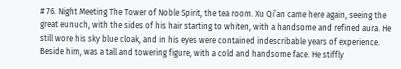# 76. Night Meeting The Tower of Noble Spirit, the tea room. Xu Qi’an came here again, seeing the great eunuch, with the sides of his hair starting to whiten, with a handsome and refined aura. He still wore his sky blue cloak, and in his eyes were contained indescribable years of experience. Beside him, was a tall and towering figure, with a cold and handsome face. He stiffly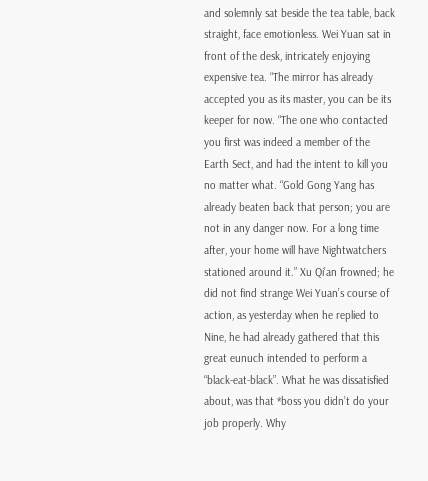and solemnly sat beside the tea table, back straight, face emotionless. Wei Yuan sat in front of the desk, intricately enjoying expensive tea. “The mirror has already accepted you as its master, you can be its keeper for now. “The one who contacted you first was indeed a member of the Earth Sect, and had the intent to kill you no matter what. “Gold Gong Yang has already beaten back that person; you are not in any danger now. For a long time after, your home will have Nightwatchers stationed around it.” Xu Qi’an frowned; he did not find strange Wei Yuan’s course of action, as yesterday when he replied to Nine, he had already gathered that this great eunuch intended to perform a “black-eat-black”. What he was dissatisfied about, was that *boss you didn’t do your job properly. Why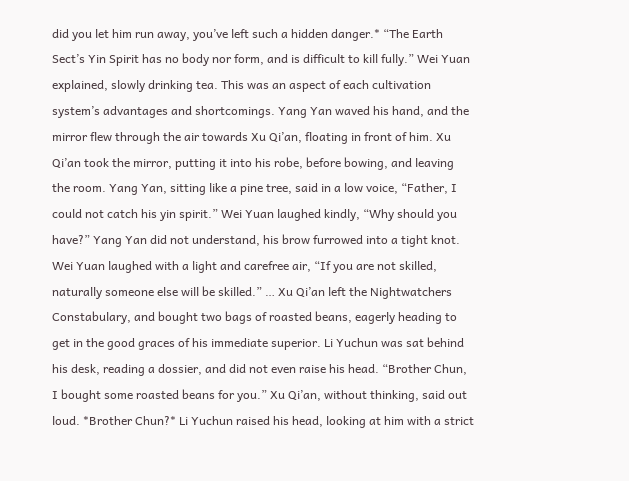did you let him run away, you’ve left such a hidden danger.* “The Earth Sect’s Yin Spirit has no body nor form, and is difficult to kill fully.” Wei Yuan explained, slowly drinking tea. This was an aspect of each cultivation system’s advantages and shortcomings. Yang Yan waved his hand, and the mirror flew through the air towards Xu Qi’an, floating in front of him. Xu Qi’an took the mirror, putting it into his robe, before bowing, and leaving the room. Yang Yan, sitting like a pine tree, said in a low voice, “Father, I could not catch his yin spirit.” Wei Yuan laughed kindly, “Why should you have?” Yang Yan did not understand, his brow furrowed into a tight knot. Wei Yuan laughed with a light and carefree air, “If you are not skilled, naturally someone else will be skilled.” … Xu Qi’an left the Nightwatchers Constabulary, and bought two bags of roasted beans, eagerly heading to get in the good graces of his immediate superior. Li Yuchun was sat behind his desk, reading a dossier, and did not even raise his head. “Brother Chun, I bought some roasted beans for you.” Xu Qi’an, without thinking, said out loud. *Brother Chun?* Li Yuchun raised his head, looking at him with a strict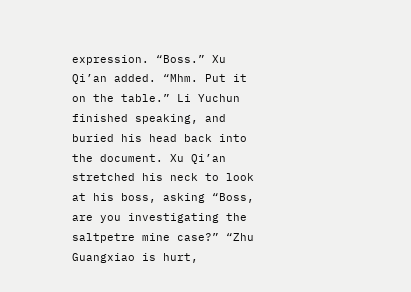expression. “Boss.” Xu Qi’an added. “Mhm. Put it on the table.” Li Yuchun finished speaking, and buried his head back into the document. Xu Qi’an stretched his neck to look at his boss, asking “Boss, are you investigating the saltpetre mine case?” “Zhu Guangxiao is hurt,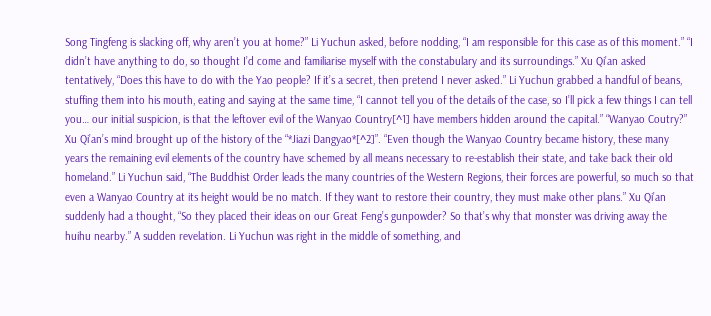Song Tingfeng is slacking off, why aren’t you at home?” Li Yuchun asked, before nodding, “I am responsible for this case as of this moment.” “I didn’t have anything to do, so thought I’d come and familiarise myself with the constabulary and its surroundings.” Xu Qi’an asked tentatively, “Does this have to do with the Yao people? If it’s a secret, then pretend I never asked.” Li Yuchun grabbed a handful of beans, stuffing them into his mouth, eating and saying at the same time, “I cannot tell you of the details of the case, so I’ll pick a few things I can tell you… our initial suspicion, is that the leftover evil of the Wanyao Country[^1] have members hidden around the capital.” “Wanyao Coutry?” Xu Qi’an’s mind brought up of the history of the “*Jiazi Dangyao*[^2]”. “Even though the Wanyao Country became history, these many years the remaining evil elements of the country have schemed by all means necessary to re-establish their state, and take back their old homeland.” Li Yuchun said, “The Buddhist Order leads the many countries of the Western Regions, their forces are powerful, so much so that even a Wanyao Country at its height would be no match. If they want to restore their country, they must make other plans.” Xu Qi’an suddenly had a thought, “So they placed their ideas on our Great Feng’s gunpowder? So that’s why that monster was driving away the huihu nearby.” A sudden revelation. Li Yuchun was right in the middle of something, and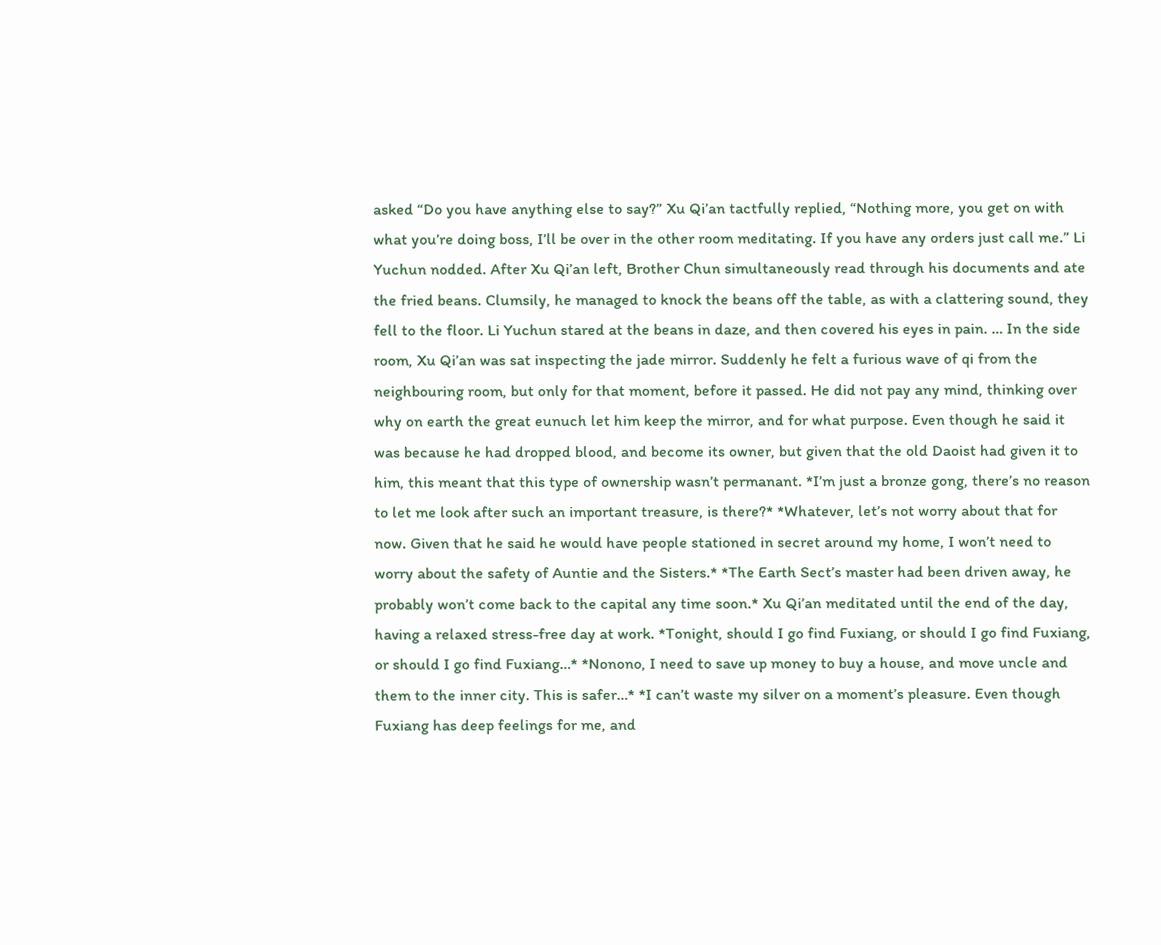asked “Do you have anything else to say?” Xu Qi’an tactfully replied, “Nothing more, you get on with what you’re doing boss, I’ll be over in the other room meditating. If you have any orders just call me.” Li Yuchun nodded. After Xu Qi’an left, Brother Chun simultaneously read through his documents and ate the fried beans. Clumsily, he managed to knock the beans off the table, as with a clattering sound, they fell to the floor. Li Yuchun stared at the beans in daze, and then covered his eyes in pain. … In the side room, Xu Qi’an was sat inspecting the jade mirror. Suddenly he felt a furious wave of qi from the neighbouring room, but only for that moment, before it passed. He did not pay any mind, thinking over why on earth the great eunuch let him keep the mirror, and for what purpose. Even though he said it was because he had dropped blood, and become its owner, but given that the old Daoist had given it to him, this meant that this type of ownership wasn’t permanant. *I’m just a bronze gong, there’s no reason to let me look after such an important treasure, is there?* *Whatever, let’s not worry about that for now. Given that he said he would have people stationed in secret around my home, I won’t need to worry about the safety of Auntie and the Sisters.* *The Earth Sect’s master had been driven away, he probably won’t come back to the capital any time soon.* Xu Qi’an meditated until the end of the day, having a relaxed stress-free day at work. *Tonight, should I go find Fuxiang, or should I go find Fuxiang, or should I go find Fuxiang…* *Nonono, I need to save up money to buy a house, and move uncle and them to the inner city. This is safer…* *I can’t waste my silver on a moment’s pleasure. Even though Fuxiang has deep feelings for me, and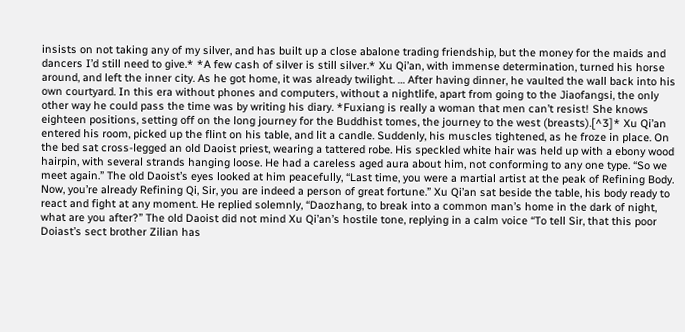insists on not taking any of my silver, and has built up a close abalone trading friendship, but the money for the maids and dancers I’d still need to give.* *A few cash of silver is still silver.* Xu Qi’an, with immense determination, turned his horse around, and left the inner city. As he got home, it was already twilight. … After having dinner, he vaulted the wall back into his own courtyard. In this era without phones and computers, without a nightlife, apart from going to the Jiaofangsi, the only other way he could pass the time was by writing his diary. *Fuxiang is really a woman that men can’t resist! She knows eighteen positions, setting off on the long journey for the Buddhist tomes, the journey to the west (breasts).[^3]* Xu Qi’an entered his room, picked up the flint on his table, and lit a candle. Suddenly, his muscles tightened, as he froze in place. On the bed sat cross-legged an old Daoist priest, wearing a tattered robe. His speckled white hair was held up with a ebony wood hairpin, with several strands hanging loose. He had a careless aged aura about him, not conforming to any one type. “So we meet again.” The old Daoist’s eyes looked at him peacefully, “Last time, you were a martial artist at the peak of Refining Body. Now, you’re already Refining Qi, Sir, you are indeed a person of great fortune.” Xu Qi’an sat beside the table, his body ready to react and fight at any moment. He replied solemnly, “Daozhang, to break into a common man’s home in the dark of night, what are you after?” The old Daoist did not mind Xu Qi’an’s hostile tone, replying in a calm voice “To tell Sir, that this poor Doiast’s sect brother Zilian has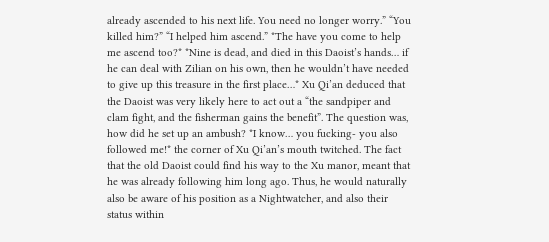already ascended to his next life. You need no longer worry.” “You killed him?” “I helped him ascend.” *The have you come to help me ascend too?* *Nine is dead, and died in this Daoist’s hands… if he can deal with Zilian on his own, then he wouldn’t have needed to give up this treasure in the first place…* Xu Qi’an deduced that the Daoist was very likely here to act out a “the sandpiper and clam fight, and the fisherman gains the benefit”. The question was, how did he set up an ambush? *I know… you fucking- you also followed me!* the corner of Xu Qi’an’s mouth twitched. The fact that the old Daoist could find his way to the Xu manor, meant that he was already following him long ago. Thus, he would naturally also be aware of his position as a Nightwatcher, and also their status within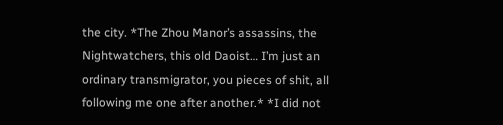the city. *The Zhou Manor’s assassins, the Nightwatchers, this old Daoist… I’m just an ordinary transmigrator, you pieces of shit, all following me one after another.* *I did not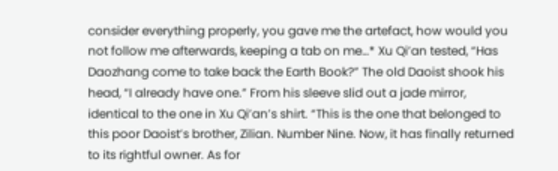consider everything properly, you gave me the artefact, how would you not follow me afterwards, keeping a tab on me…* Xu Qi’an tested, “Has Daozhang come to take back the Earth Book?” The old Daoist shook his head, “I already have one.” From his sleeve slid out a jade mirror, identical to the one in Xu Qi’an’s shirt. “This is the one that belonged to this poor Daoist’s brother, Zilian. Number Nine. Now, it has finally returned to its rightful owner. As for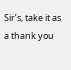Sir’s, take it as a thank you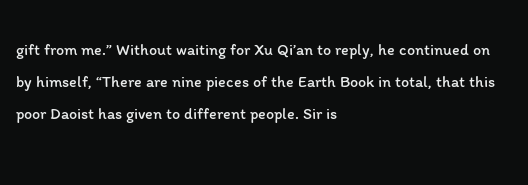gift from me.” Without waiting for Xu Qi’an to reply, he continued on by himself, “There are nine pieces of the Earth Book in total, that this poor Daoist has given to different people. Sir is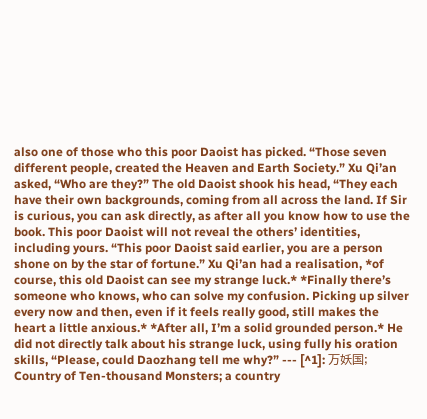also one of those who this poor Daoist has picked. “Those seven different people, created the Heaven and Earth Society.” Xu Qi’an asked, “Who are they?” The old Daoist shook his head, “They each have their own backgrounds, coming from all across the land. If Sir is curious, you can ask directly, as after all you know how to use the book. This poor Daoist will not reveal the others’ identities, including yours. “This poor Daoist said earlier, you are a person shone on by the star of fortune.” Xu Qi’an had a realisation, *of course, this old Daoist can see my strange luck.* *Finally there’s someone who knows, who can solve my confusion. Picking up silver every now and then, even if it feels really good, still makes the heart a little anxious.* *After all, I’m a solid grounded person.* He did not directly talk about his strange luck, using fully his oration skills, “Please, could Daozhang tell me why?” --- [^1]: 万妖国; Country of Ten-thousand Monsters; a country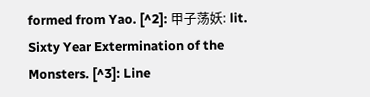formed from Yao. [^2]: 甲子荡妖: lit. Sixty Year Extermination of the Monsters. [^3]: Line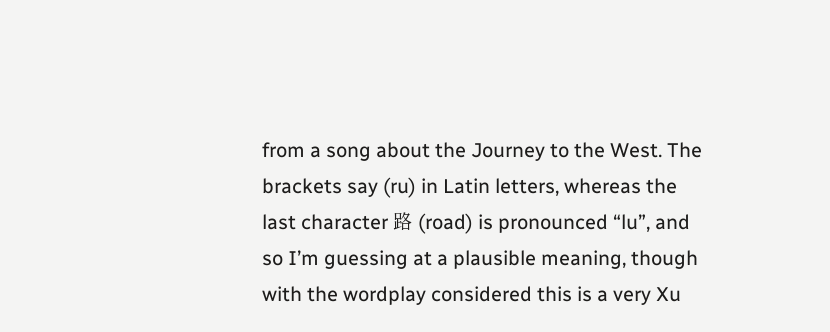from a song about the Journey to the West. The brackets say (ru) in Latin letters, whereas the last character 路 (road) is pronounced “lu”, and so I’m guessing at a plausible meaning, though with the wordplay considered this is a very Xu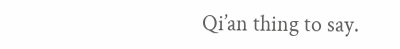Qi’an thing to say.